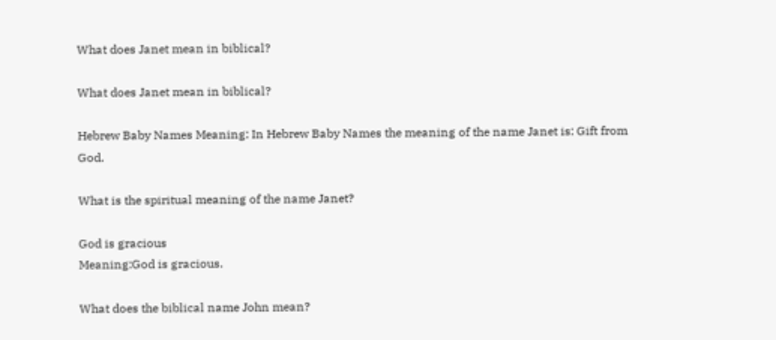What does Janet mean in biblical?

What does Janet mean in biblical?

Hebrew Baby Names Meaning: In Hebrew Baby Names the meaning of the name Janet is: Gift from God.

What is the spiritual meaning of the name Janet?

God is gracious
Meaning:God is gracious.

What does the biblical name John mean?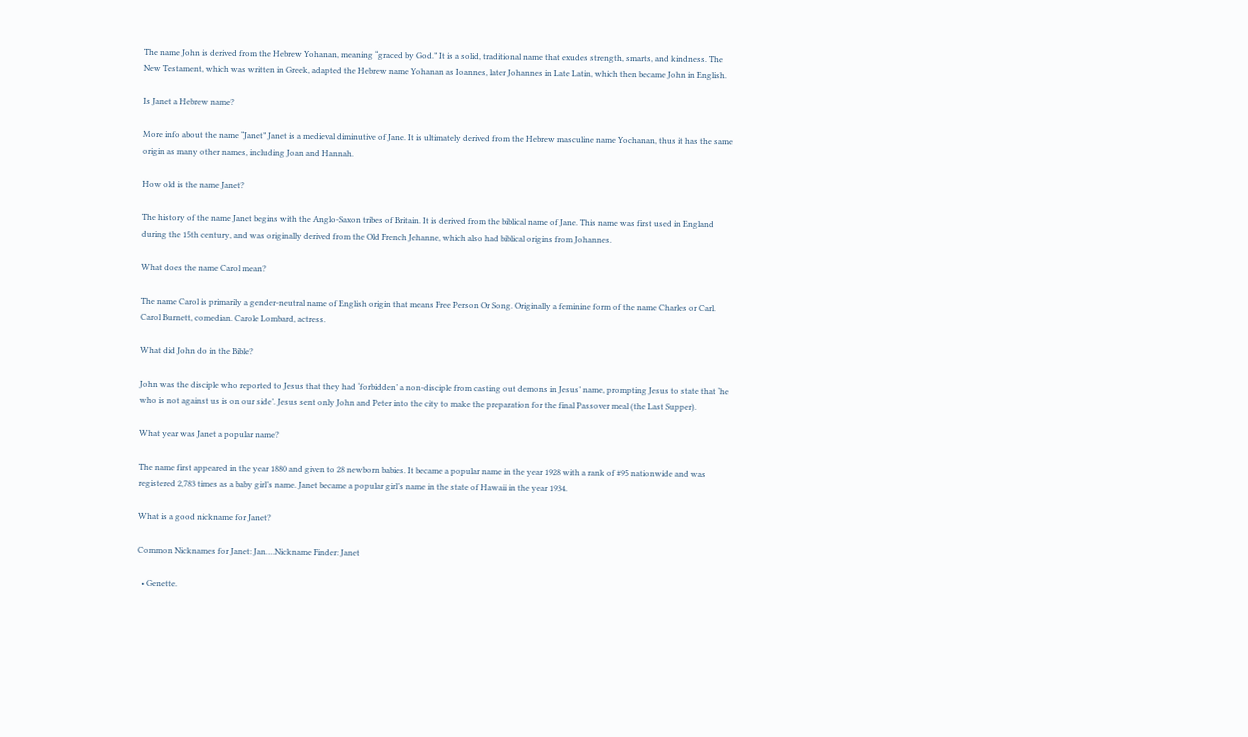The name John is derived from the Hebrew Yohanan, meaning “graced by God.” It is a solid, traditional name that exudes strength, smarts, and kindness. The New Testament, which was written in Greek, adapted the Hebrew name Yohanan as Ioannes, later Johannes in Late Latin, which then became John in English.

Is Janet a Hebrew name?

More info about the name “Janet” Janet is a medieval diminutive of Jane. It is ultimately derived from the Hebrew masculine name Yochanan, thus it has the same origin as many other names, including Joan and Hannah.

How old is the name Janet?

The history of the name Janet begins with the Anglo-Saxon tribes of Britain. It is derived from the biblical name of Jane. This name was first used in England during the 15th century, and was originally derived from the Old French Jehanne, which also had biblical origins from Johannes.

What does the name Carol mean?

The name Carol is primarily a gender-neutral name of English origin that means Free Person Or Song. Originally a feminine form of the name Charles or Carl. Carol Burnett, comedian. Carole Lombard, actress.

What did John do in the Bible?

John was the disciple who reported to Jesus that they had ‘forbidden’ a non-disciple from casting out demons in Jesus’ name, prompting Jesus to state that ‘he who is not against us is on our side’. Jesus sent only John and Peter into the city to make the preparation for the final Passover meal (the Last Supper).

What year was Janet a popular name?

The name first appeared in the year 1880 and given to 28 newborn babies. It became a popular name in the year 1928 with a rank of #95 nationwide and was registered 2,783 times as a baby girl’s name. Janet became a popular girl’s name in the state of Hawaii in the year 1934.

What is a good nickname for Janet?

Common Nicknames for Janet: Jan….Nickname Finder: Janet

  • Genette.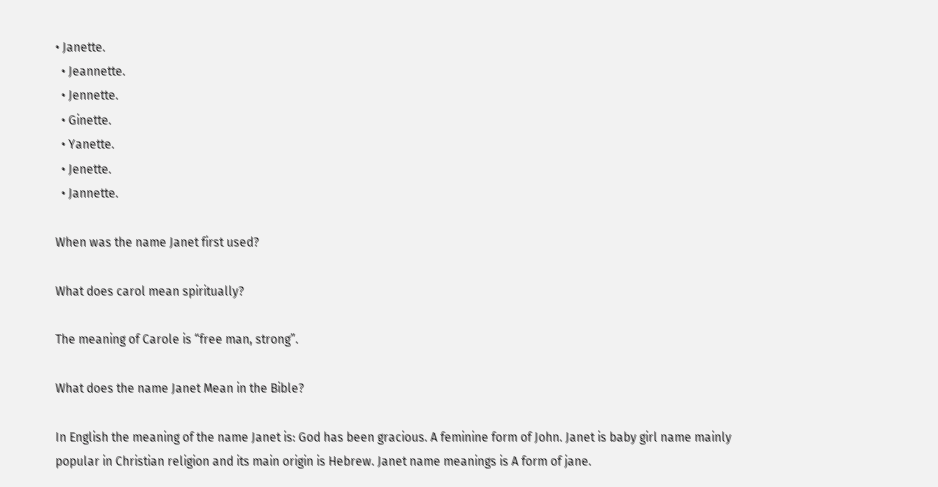• Janette.
  • Jeannette.
  • Jennette.
  • Ginette.
  • Yanette.
  • Jenette.
  • Jannette.

When was the name Janet first used?

What does carol mean spiritually?

The meaning of Carole is “free man, strong”.

What does the name Janet Mean in the Bible?

In English the meaning of the name Janet is: God has been gracious. A feminine form of John. Janet is baby girl name mainly popular in Christian religion and its main origin is Hebrew. Janet name meanings is A form of jane.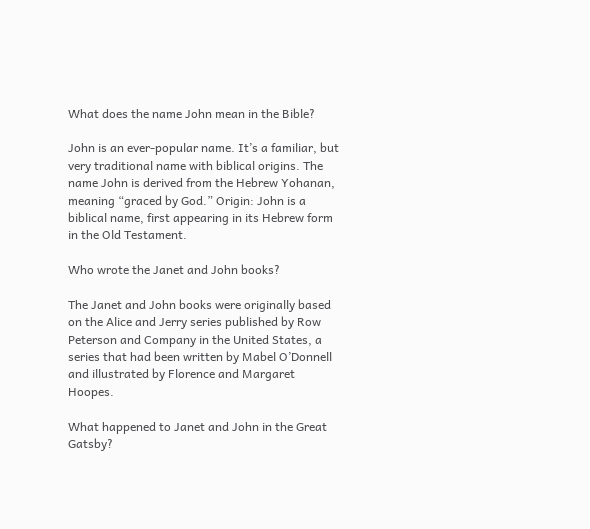What does the name John mean in the Bible?

John is an ever-popular name. It’s a familiar, but very traditional name with biblical origins. The name John is derived from the Hebrew Yohanan, meaning “graced by God.” Origin: John is a biblical name, first appearing in its Hebrew form in the Old Testament.

Who wrote the Janet and John books?

The Janet and John books were originally based on the Alice and Jerry series published by Row Peterson and Company in the United States, a series that had been written by Mabel O’Donnell and illustrated by Florence and Margaret Hoopes.

What happened to Janet and John in the Great Gatsby?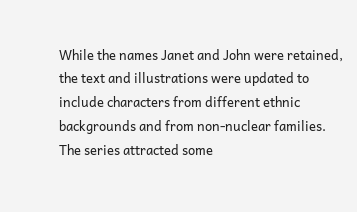While the names Janet and John were retained, the text and illustrations were updated to include characters from different ethnic backgrounds and from non-nuclear families. The series attracted some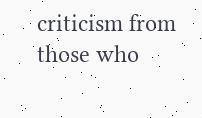criticism from those who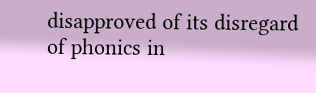disapproved of its disregard of phonics in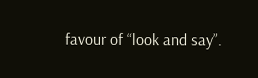favour of “look and say”.